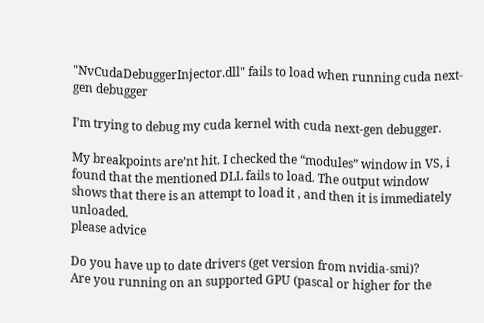"NvCudaDebuggerInjector.dll" fails to load when running cuda next-gen debugger

I’m trying to debug my cuda kernel with cuda next-gen debugger.

My breakpoints are’nt hit. I checked the “modules” window in VS, i found that the mentioned DLL fails to load. The output window shows that there is an attempt to load it , and then it is immediately unloaded.
please advice

Do you have up to date drivers (get version from nvidia-smi)?
Are you running on an supported GPU (pascal or higher for the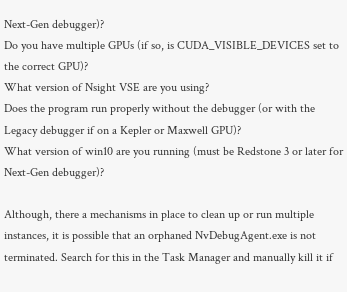Next-Gen debugger)?
Do you have multiple GPUs (if so, is CUDA_VISIBLE_DEVICES set to the correct GPU)?
What version of Nsight VSE are you using?
Does the program run properly without the debugger (or with the Legacy debugger if on a Kepler or Maxwell GPU)?
What version of win10 are you running (must be Redstone 3 or later for Next-Gen debugger)?

Although, there a mechanisms in place to clean up or run multiple instances, it is possible that an orphaned NvDebugAgent.exe is not terminated. Search for this in the Task Manager and manually kill it if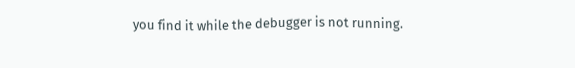you find it while the debugger is not running.